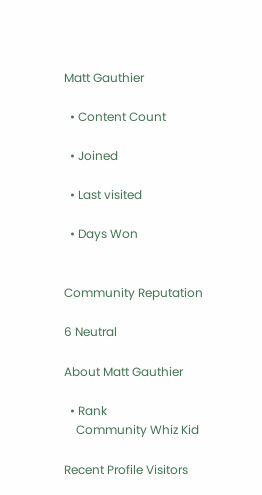Matt Gauthier

  • Content Count

  • Joined

  • Last visited

  • Days Won


Community Reputation

6 Neutral

About Matt Gauthier

  • Rank
    Community Whiz Kid

Recent Profile Visitors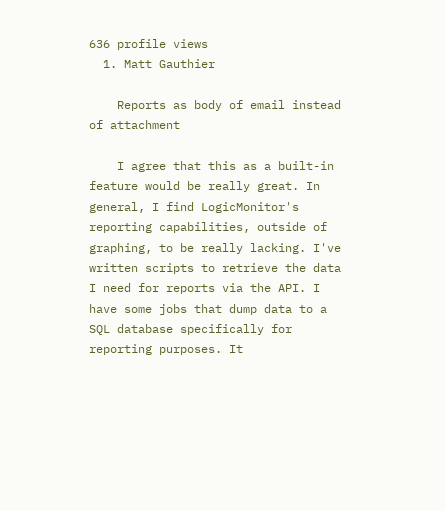636 profile views
  1. Matt Gauthier

    Reports as body of email instead of attachment

    I agree that this as a built-in feature would be really great. In general, I find LogicMonitor's reporting capabilities, outside of graphing, to be really lacking. I've written scripts to retrieve the data I need for reports via the API. I have some jobs that dump data to a SQL database specifically for reporting purposes. It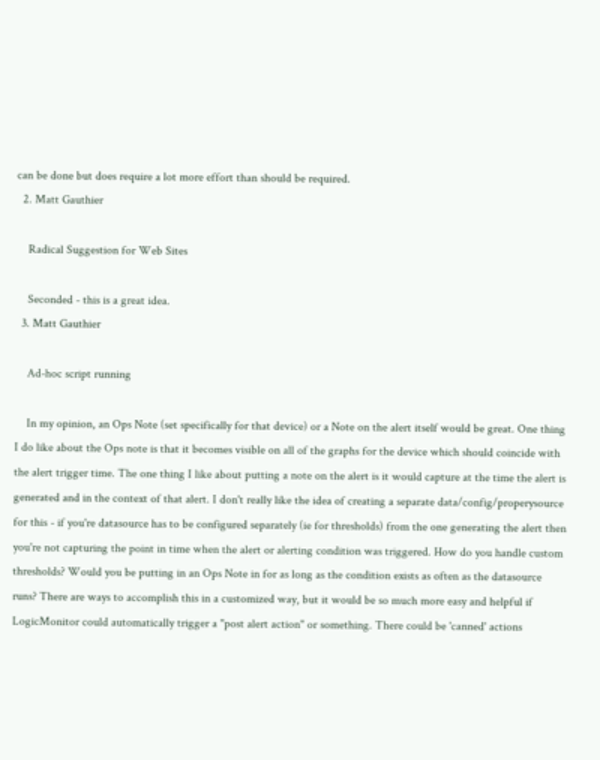can be done but does require a lot more effort than should be required.
  2. Matt Gauthier

    Radical Suggestion for Web Sites

    Seconded - this is a great idea.
  3. Matt Gauthier

    Ad-hoc script running

    In my opinion, an Ops Note (set specifically for that device) or a Note on the alert itself would be great. One thing I do like about the Ops note is that it becomes visible on all of the graphs for the device which should coincide with the alert trigger time. The one thing I like about putting a note on the alert is it would capture at the time the alert is generated and in the context of that alert. I don't really like the idea of creating a separate data/config/properysource for this - if you're datasource has to be configured separately (ie for thresholds) from the one generating the alert then you're not capturing the point in time when the alert or alerting condition was triggered. How do you handle custom thresholds? Would you be putting in an Ops Note in for as long as the condition exists as often as the datasource runs? There are ways to accomplish this in a customized way, but it would be so much more easy and helpful if LogicMonitor could automatically trigger a "post alert action" or something. There could be 'canned' actions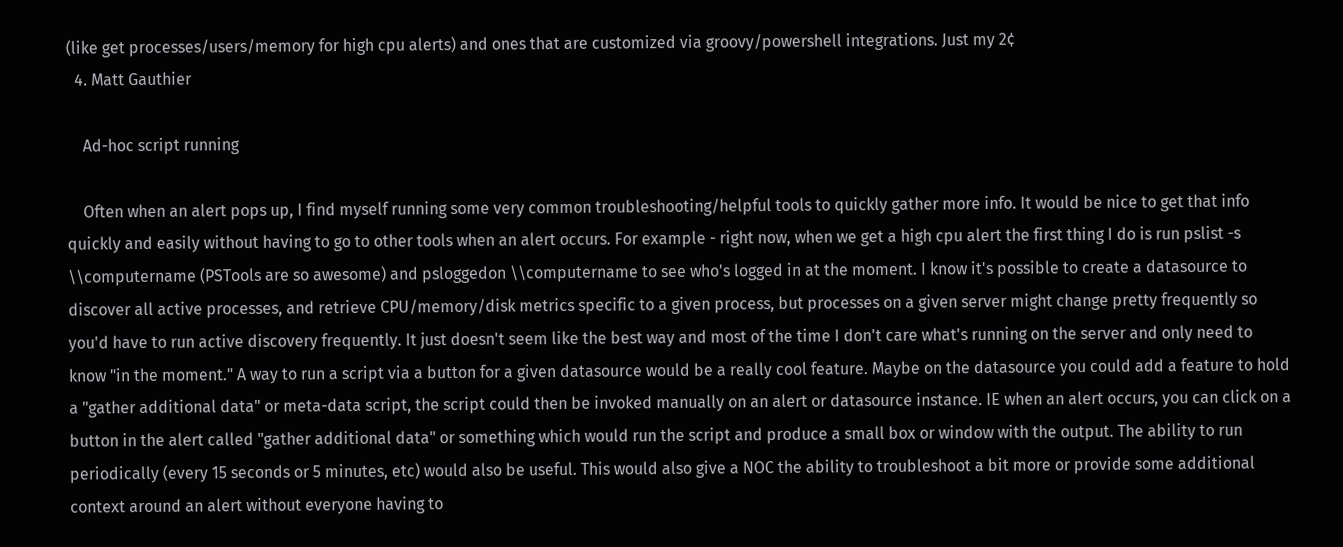(like get processes/users/memory for high cpu alerts) and ones that are customized via groovy/powershell integrations. Just my 2¢
  4. Matt Gauthier

    Ad-hoc script running

    Often when an alert pops up, I find myself running some very common troubleshooting/helpful tools to quickly gather more info. It would be nice to get that info quickly and easily without having to go to other tools when an alert occurs. For example - right now, when we get a high cpu alert the first thing I do is run pslist -s \\computername (PSTools are so awesome) and psloggedon \\computername to see who's logged in at the moment. I know it's possible to create a datasource to discover all active processes, and retrieve CPU/memory/disk metrics specific to a given process, but processes on a given server might change pretty frequently so you'd have to run active discovery frequently. It just doesn't seem like the best way and most of the time I don't care what's running on the server and only need to know "in the moment." A way to run a script via a button for a given datasource would be a really cool feature. Maybe on the datasource you could add a feature to hold a "gather additional data" or meta-data script, the script could then be invoked manually on an alert or datasource instance. IE when an alert occurs, you can click on a button in the alert called "gather additional data" or something which would run the script and produce a small box or window with the output. The ability to run periodically (every 15 seconds or 5 minutes, etc) would also be useful. This would also give a NOC the ability to troubleshoot a bit more or provide some additional context around an alert without everyone having to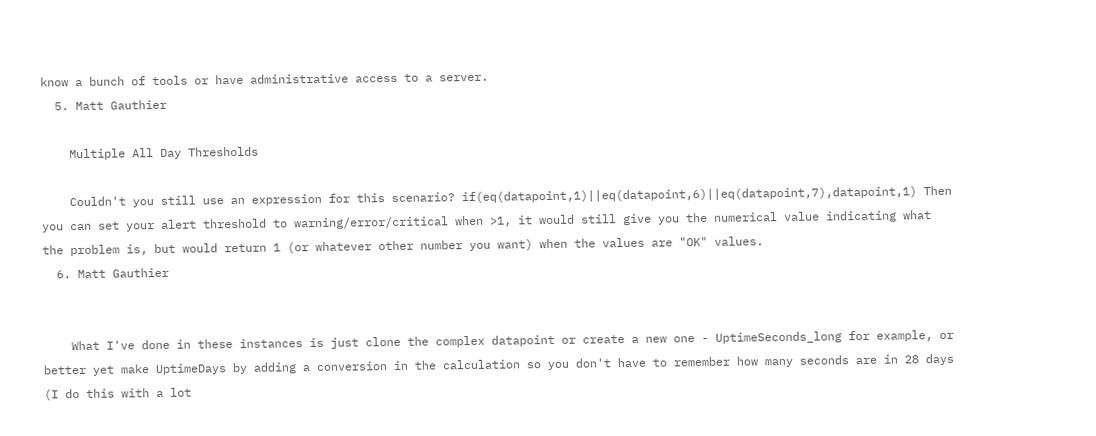know a bunch of tools or have administrative access to a server.
  5. Matt Gauthier

    Multiple All Day Thresholds

    Couldn't you still use an expression for this scenario? if(eq(datapoint,1)||eq(datapoint,6)||eq(datapoint,7),datapoint,1) Then you can set your alert threshold to warning/error/critical when >1, it would still give you the numerical value indicating what the problem is, but would return 1 (or whatever other number you want) when the values are "OK" values.
  6. Matt Gauthier


    What I've done in these instances is just clone the complex datapoint or create a new one - UptimeSeconds_long for example, or better yet make UptimeDays by adding a conversion in the calculation so you don't have to remember how many seconds are in 28 days (I do this with a lot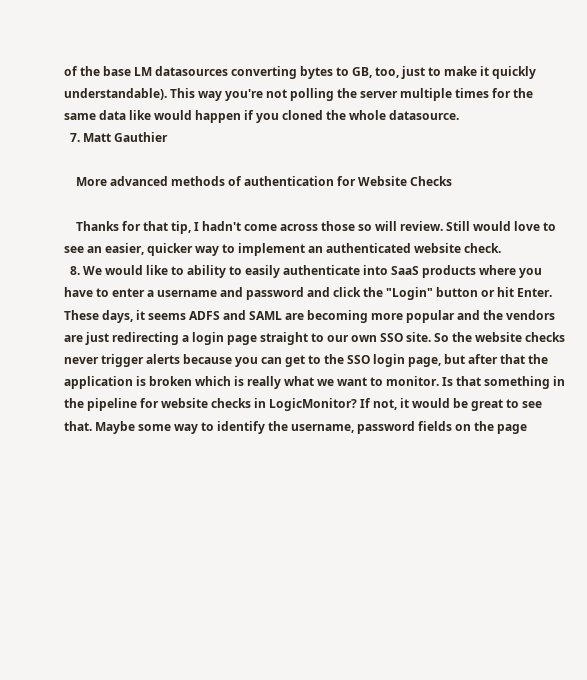of the base LM datasources converting bytes to GB, too, just to make it quickly understandable). This way you're not polling the server multiple times for the same data like would happen if you cloned the whole datasource.
  7. Matt Gauthier

    More advanced methods of authentication for Website Checks

    Thanks for that tip, I hadn't come across those so will review. Still would love to see an easier, quicker way to implement an authenticated website check.
  8. We would like to ability to easily authenticate into SaaS products where you have to enter a username and password and click the "Login" button or hit Enter. These days, it seems ADFS and SAML are becoming more popular and the vendors are just redirecting a login page straight to our own SSO site. So the website checks never trigger alerts because you can get to the SSO login page, but after that the application is broken which is really what we want to monitor. Is that something in the pipeline for website checks in LogicMonitor? If not, it would be great to see that. Maybe some way to identify the username, password fields on the page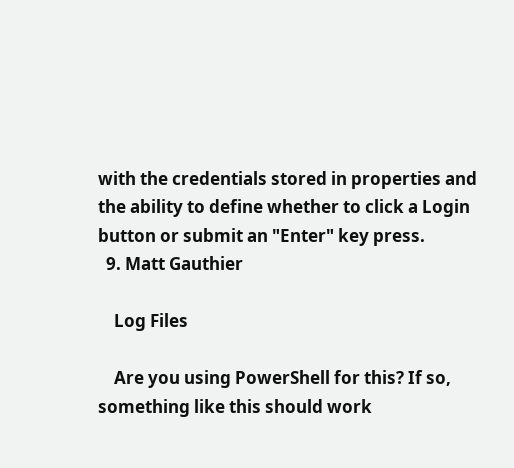with the credentials stored in properties and the ability to define whether to click a Login button or submit an "Enter" key press.
  9. Matt Gauthier

    Log Files

    Are you using PowerShell for this? If so, something like this should work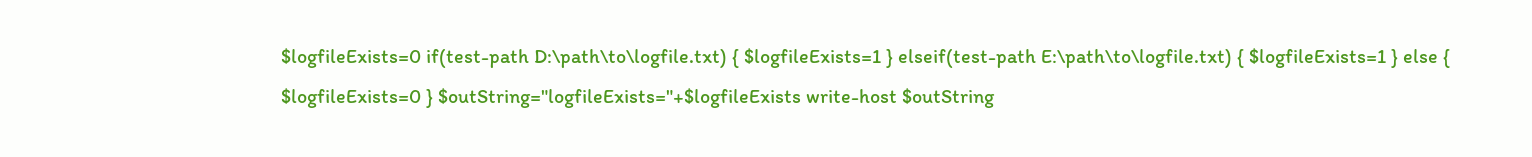$logfileExists=0 if(test-path D:\path\to\logfile.txt) { $logfileExists=1 } elseif(test-path E:\path\to\logfile.txt) { $logfileExists=1 } else { $logfileExists=0 } $outString="logfileExists="+$logfileExists write-host $outString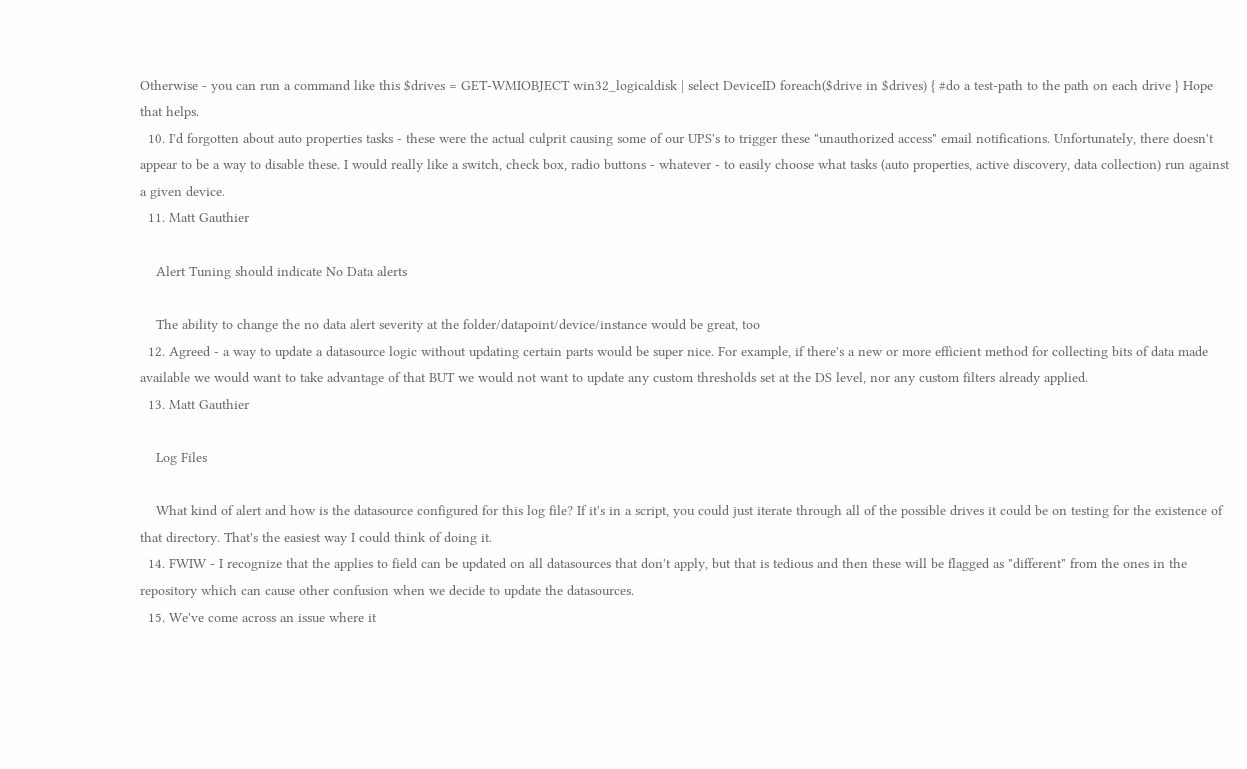Otherwise - you can run a command like this $drives = GET-WMIOBJECT win32_logicaldisk | select DeviceID foreach($drive in $drives) { #do a test-path to the path on each drive } Hope that helps.
  10. I'd forgotten about auto properties tasks - these were the actual culprit causing some of our UPS's to trigger these "unauthorized access" email notifications. Unfortunately, there doesn't appear to be a way to disable these. I would really like a switch, check box, radio buttons - whatever - to easily choose what tasks (auto properties, active discovery, data collection) run against a given device.
  11. Matt Gauthier

    Alert Tuning should indicate No Data alerts

    The ability to change the no data alert severity at the folder/datapoint/device/instance would be great, too
  12. Agreed - a way to update a datasource logic without updating certain parts would be super nice. For example, if there's a new or more efficient method for collecting bits of data made available we would want to take advantage of that BUT we would not want to update any custom thresholds set at the DS level, nor any custom filters already applied.
  13. Matt Gauthier

    Log Files

    What kind of alert and how is the datasource configured for this log file? If it's in a script, you could just iterate through all of the possible drives it could be on testing for the existence of that directory. That's the easiest way I could think of doing it.
  14. FWIW - I recognize that the applies to field can be updated on all datasources that don't apply, but that is tedious and then these will be flagged as "different" from the ones in the repository which can cause other confusion when we decide to update the datasources.
  15. We've come across an issue where it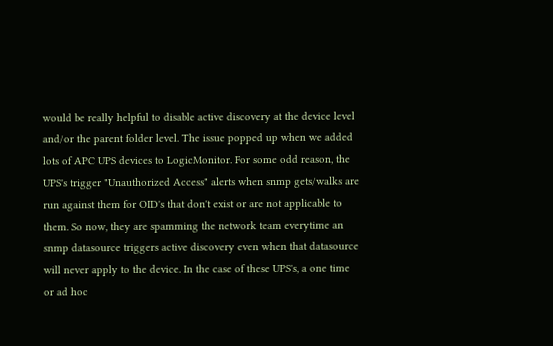would be really helpful to disable active discovery at the device level and/or the parent folder level. The issue popped up when we added lots of APC UPS devices to LogicMonitor. For some odd reason, the UPS's trigger "Unauthorized Access" alerts when snmp gets/walks are run against them for OID's that don't exist or are not applicable to them. So now, they are spamming the network team everytime an snmp datasource triggers active discovery even when that datasource will never apply to the device. In the case of these UPS's, a one time or ad hoc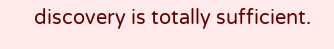discovery is totally sufficient.